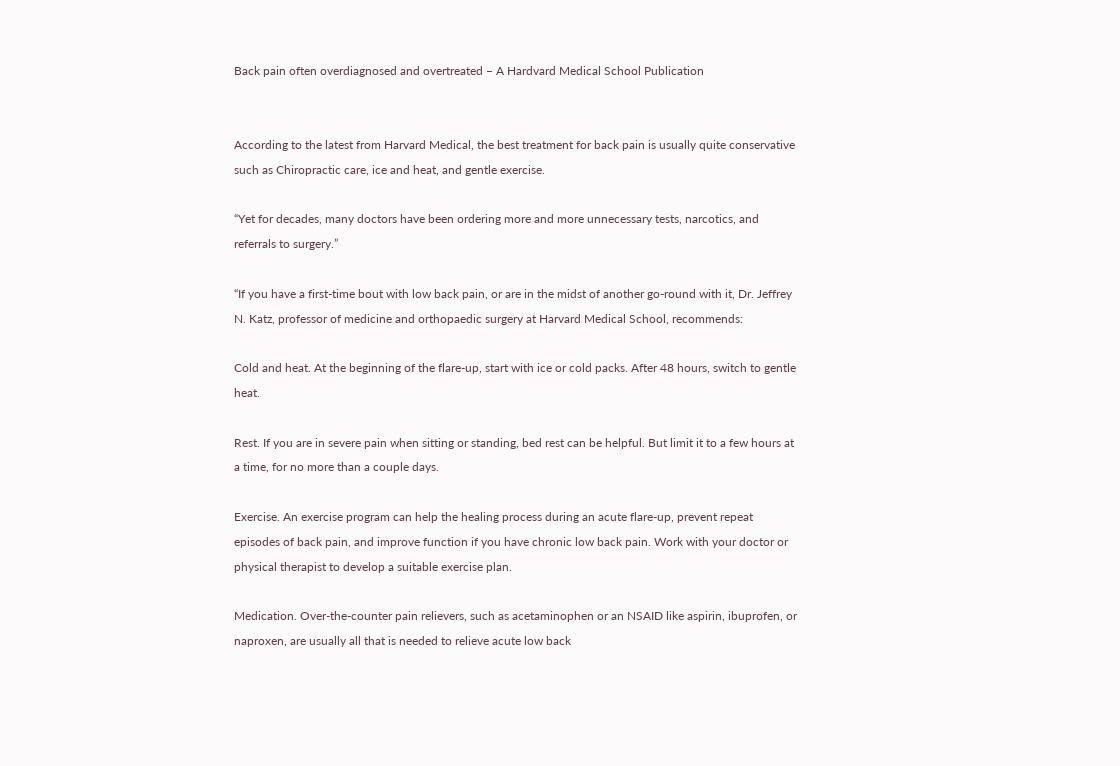Back pain often overdiagnosed and overtreated – A Hardvard Medical School Publication


According to the latest from Harvard Medical, the best treatment for back pain is usually quite conservative such as Chiropractic care, ice and heat, and gentle exercise.

“Yet for decades, many doctors have been ordering more and more unnecessary tests, narcotics, and referrals to surgery.”

“If you have a first-time bout with low back pain, or are in the midst of another go-round with it, Dr. Jeffrey N. Katz, professor of medicine and orthopaedic surgery at Harvard Medical School, recommends:

Cold and heat. At the beginning of the flare-up, start with ice or cold packs. After 48 hours, switch to gentle heat.

Rest. If you are in severe pain when sitting or standing, bed rest can be helpful. But limit it to a few hours at a time, for no more than a couple days.

Exercise. An exercise program can help the healing process during an acute flare-up, prevent repeat episodes of back pain, and improve function if you have chronic low back pain. Work with your doctor or physical therapist to develop a suitable exercise plan.

Medication. Over-the-counter pain relievers, such as acetaminophen or an NSAID like aspirin, ibuprofen, or naproxen, are usually all that is needed to relieve acute low back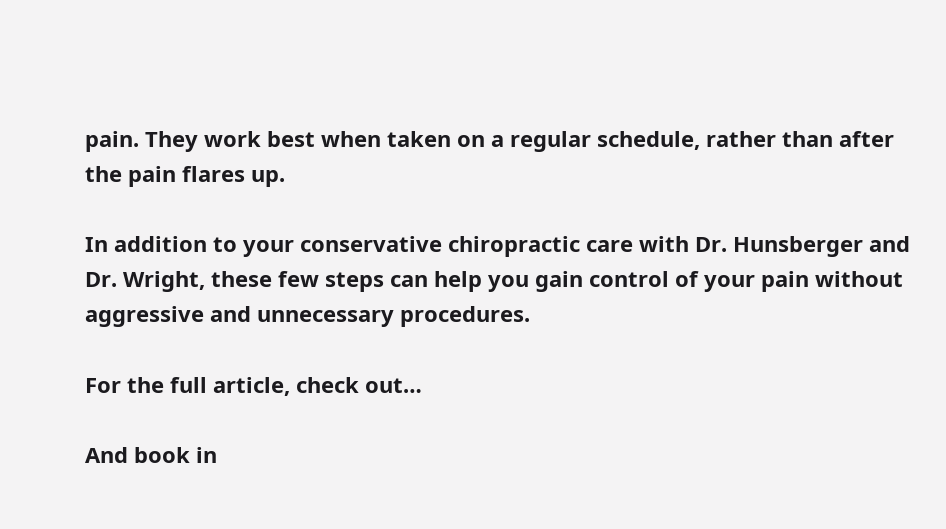pain. They work best when taken on a regular schedule, rather than after the pain flares up.

In addition to your conservative chiropractic care with Dr. Hunsberger and Dr. Wright, these few steps can help you gain control of your pain without aggressive and unnecessary procedures.

For the full article, check out…

And book in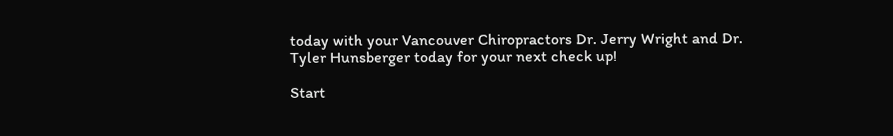today with your Vancouver Chiropractors Dr. Jerry Wright and Dr. Tyler Hunsberger today for your next check up!

Start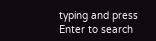typing and press Enter to search